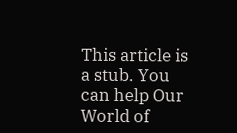This article is a stub. You can help Our World of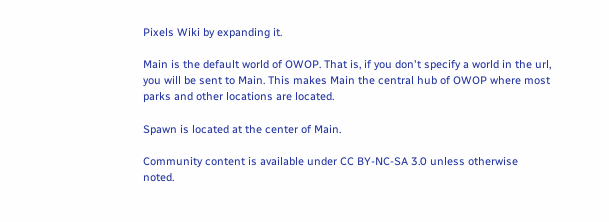Pixels Wiki by expanding it.

Main is the default world of OWOP. That is, if you don't specify a world in the url, you will be sent to Main. This makes Main the central hub of OWOP where most parks and other locations are located.

Spawn is located at the center of Main.

Community content is available under CC BY-NC-SA 3.0 unless otherwise noted.